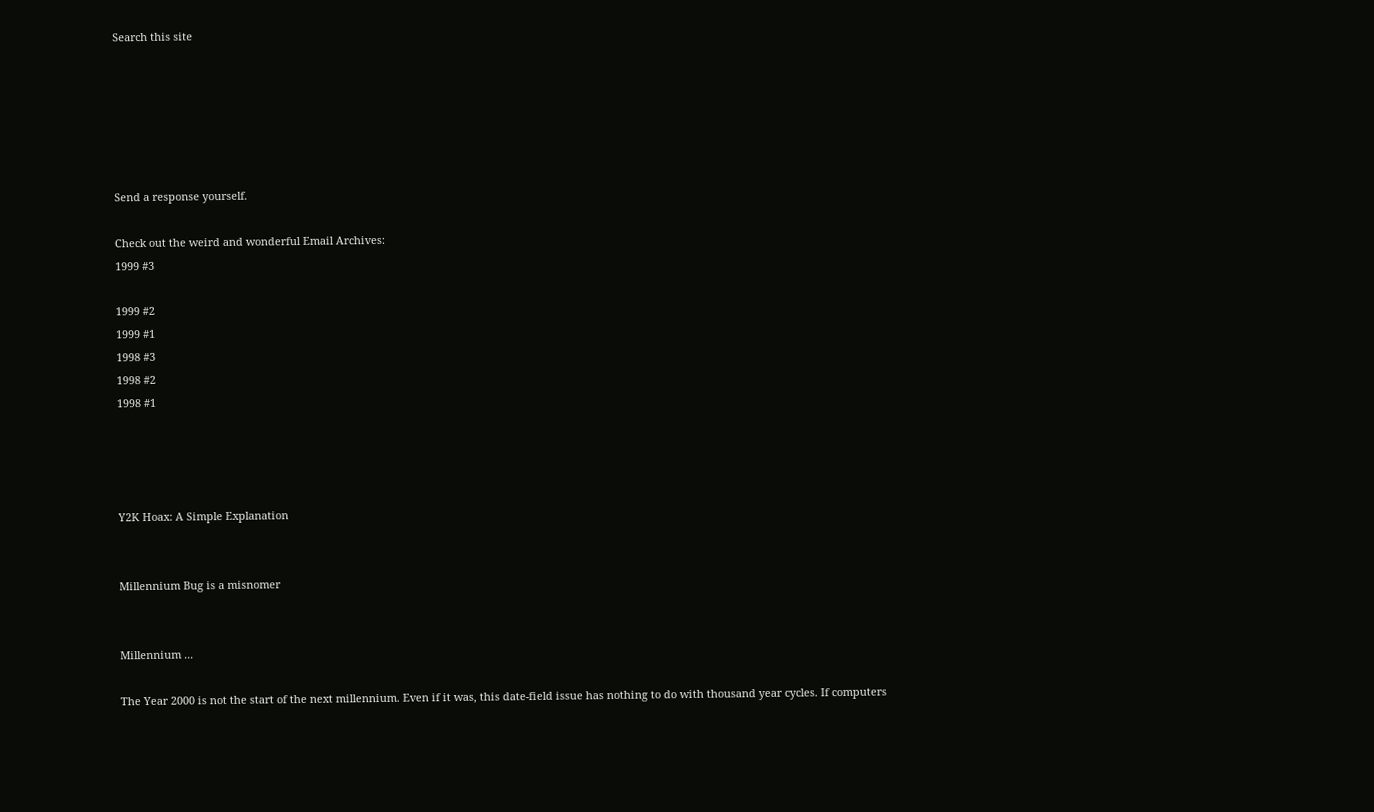Search this site






Send a response yourself.

Check out the weird and wonderful Email Archives:
1999 #3

1999 #2
1999 #1
1998 #3
1998 #2
1998 #1




Y2K Hoax: A Simple Explanation


Millennium Bug is a misnomer


Millennium ...

The Year 2000 is not the start of the next millennium. Even if it was, this date-field issue has nothing to do with thousand year cycles. If computers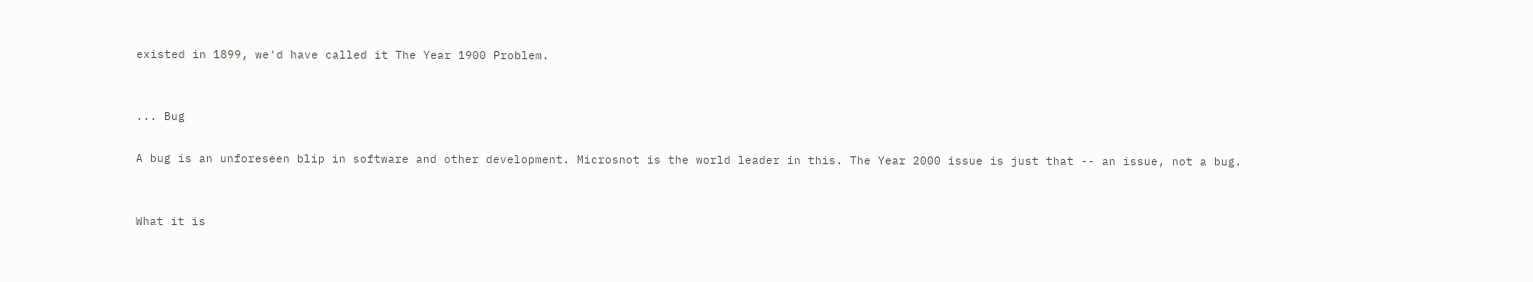existed in 1899, we'd have called it The Year 1900 Problem.


... Bug

A bug is an unforeseen blip in software and other development. Microsnot is the world leader in this. The Year 2000 issue is just that -- an issue, not a bug.


What it is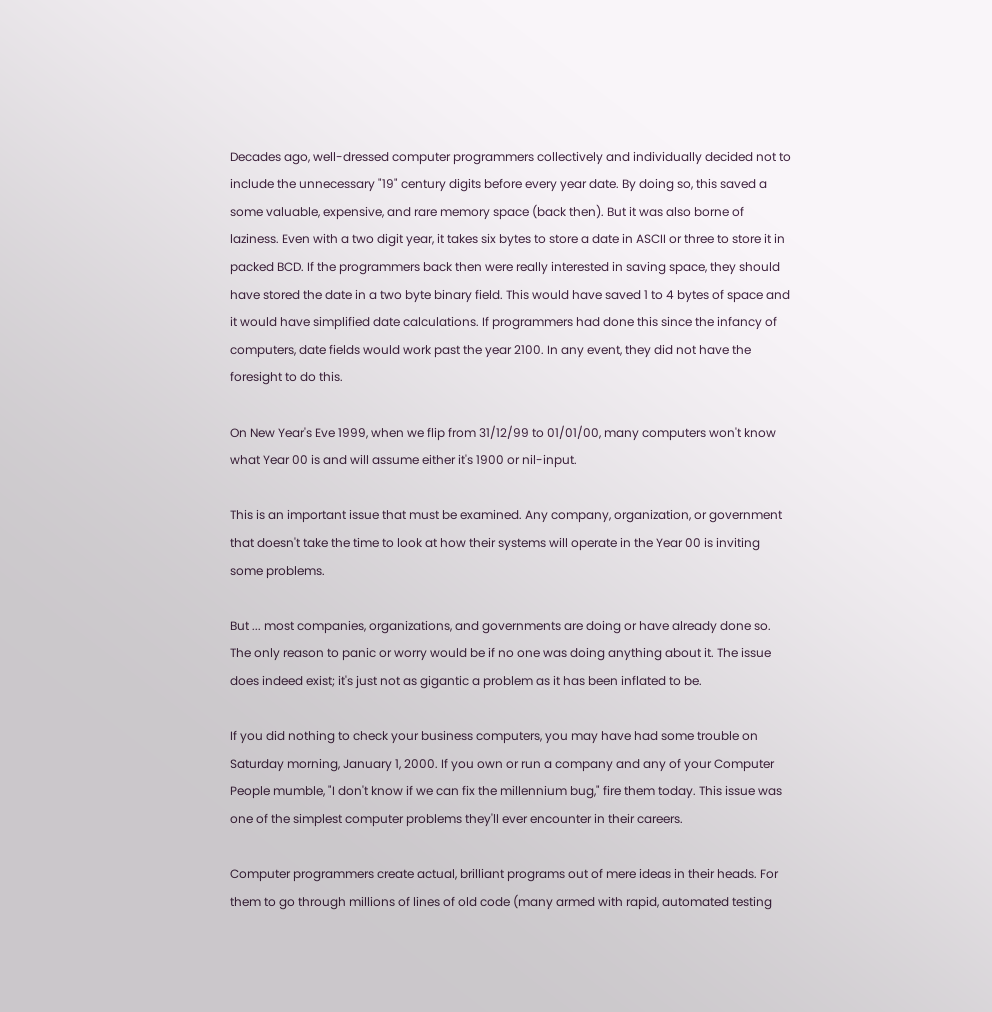Decades ago, well-dressed computer programmers collectively and individually decided not to include the unnecessary "19" century digits before every year date. By doing so, this saved a some valuable, expensive, and rare memory space (back then). But it was also borne of laziness. Even with a two digit year, it takes six bytes to store a date in ASCII or three to store it in packed BCD. If the programmers back then were really interested in saving space, they should have stored the date in a two byte binary field. This would have saved 1 to 4 bytes of space and it would have simplified date calculations. If programmers had done this since the infancy of computers, date fields would work past the year 2100. In any event, they did not have the foresight to do this.

On New Year's Eve 1999, when we flip from 31/12/99 to 01/01/00, many computers won't know what Year 00 is and will assume either it's 1900 or nil-input.

This is an important issue that must be examined. Any company, organization, or government that doesn't take the time to look at how their systems will operate in the Year 00 is inviting some problems.

But ... most companies, organizations, and governments are doing or have already done so. The only reason to panic or worry would be if no one was doing anything about it. The issue does indeed exist; it's just not as gigantic a problem as it has been inflated to be.

If you did nothing to check your business computers, you may have had some trouble on Saturday morning, January 1, 2000. If you own or run a company and any of your Computer People mumble, "I don't know if we can fix the millennium bug," fire them today. This issue was one of the simplest computer problems they'll ever encounter in their careers.

Computer programmers create actual, brilliant programs out of mere ideas in their heads. For them to go through millions of lines of old code (many armed with rapid, automated testing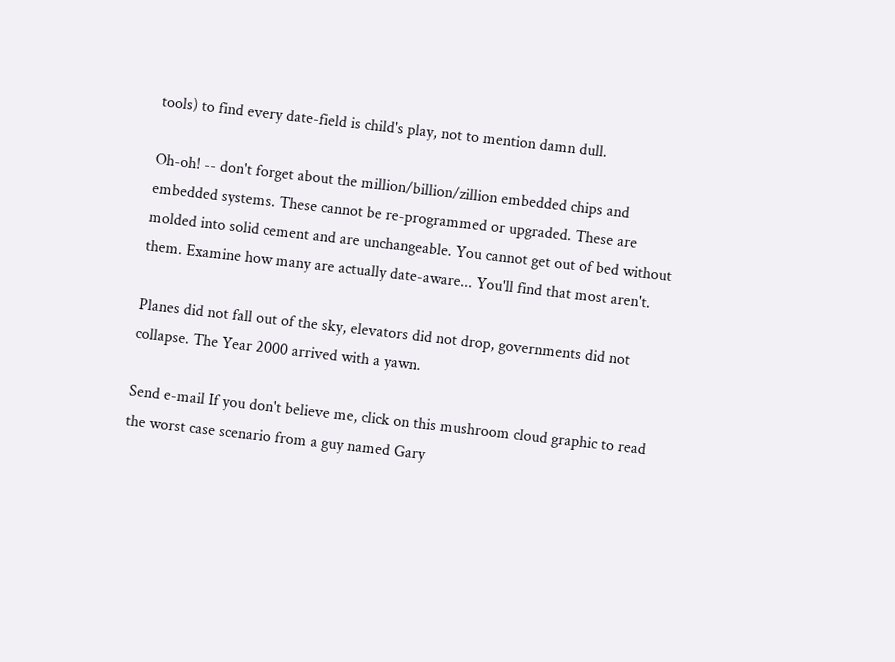tools) to find every date-field is child's play, not to mention damn dull.

Oh-oh! -- don't forget about the million/billion/zillion embedded chips and embedded systems. These cannot be re-programmed or upgraded. These are molded into solid cement and are unchangeable. You cannot get out of bed without them. Examine how many are actually date-aware... You'll find that most aren't.

Planes did not fall out of the sky, elevators did not drop, governments did not collapse. The Year 2000 arrived with a yawn.

Send e-mail If you don't believe me, click on this mushroom cloud graphic to read the worst case scenario from a guy named Gary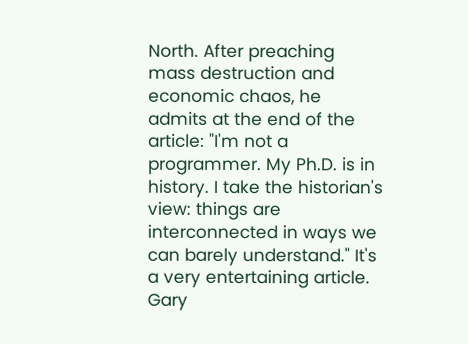North. After preaching mass destruction and economic chaos, he admits at the end of the article: "I'm not a programmer. My Ph.D. is in history. I take the historian's view: things are interconnected in ways we can barely understand." It's a very entertaining article. Gary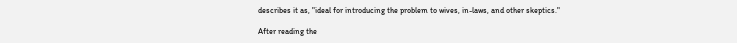describes it as, "ideal for introducing the problem to wives, in-laws, and other skeptics."

After reading the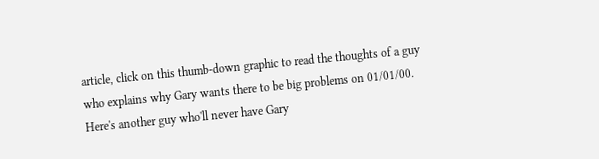article, click on this thumb-down graphic to read the thoughts of a guy who explains why Gary wants there to be big problems on 01/01/00.
Here's another guy who'll never have Gary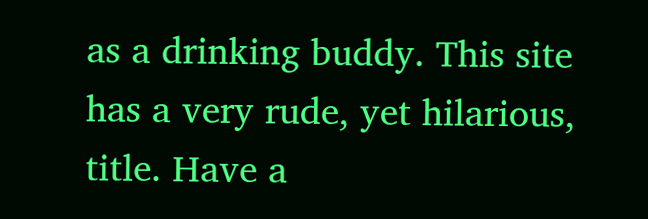as a drinking buddy. This site has a very rude, yet hilarious, title. Have a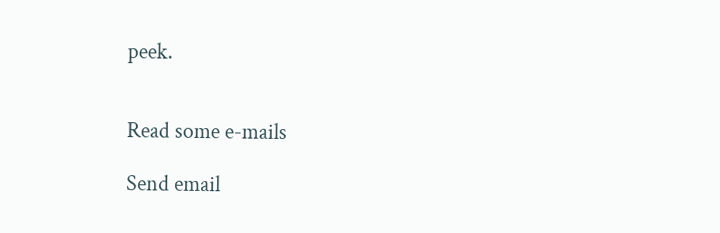peek.


Read some e-mails

Send email